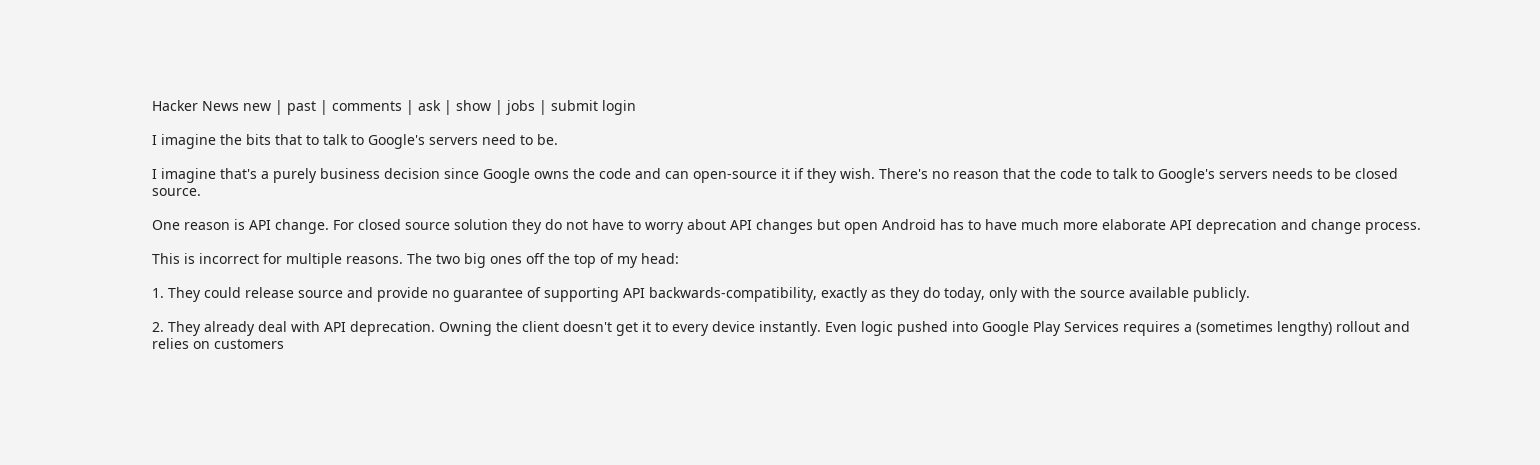Hacker News new | past | comments | ask | show | jobs | submit login

I imagine the bits that to talk to Google's servers need to be.

I imagine that's a purely business decision since Google owns the code and can open-source it if they wish. There's no reason that the code to talk to Google's servers needs to be closed source.

One reason is API change. For closed source solution they do not have to worry about API changes but open Android has to have much more elaborate API deprecation and change process.

This is incorrect for multiple reasons. The two big ones off the top of my head:

1. They could release source and provide no guarantee of supporting API backwards-compatibility, exactly as they do today, only with the source available publicly.

2. They already deal with API deprecation. Owning the client doesn't get it to every device instantly. Even logic pushed into Google Play Services requires a (sometimes lengthy) rollout and relies on customers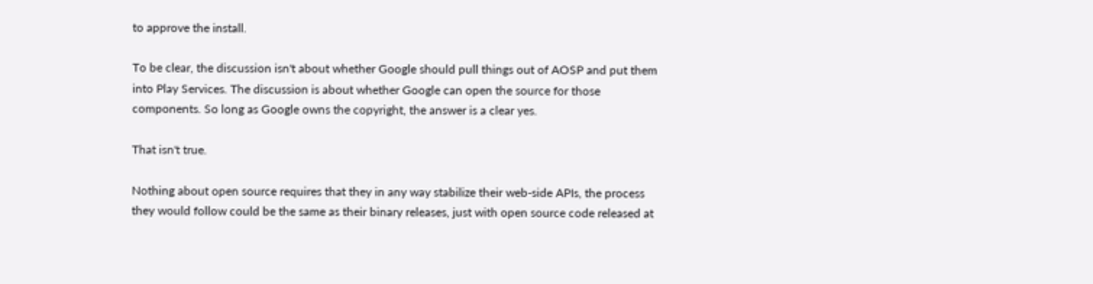to approve the install.

To be clear, the discussion isn't about whether Google should pull things out of AOSP and put them into Play Services. The discussion is about whether Google can open the source for those components. So long as Google owns the copyright, the answer is a clear yes.

That isn't true.

Nothing about open source requires that they in any way stabilize their web-side APIs, the process they would follow could be the same as their binary releases, just with open source code released at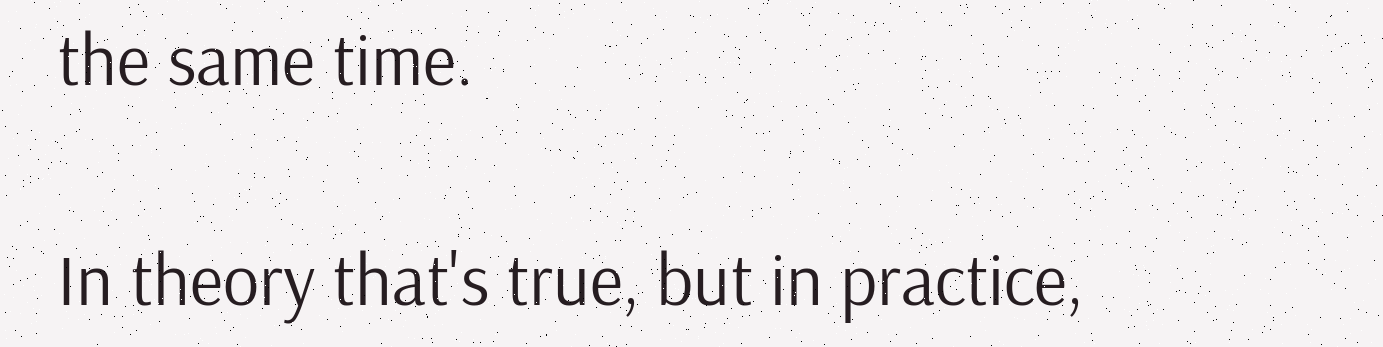the same time.

In theory that's true, but in practice,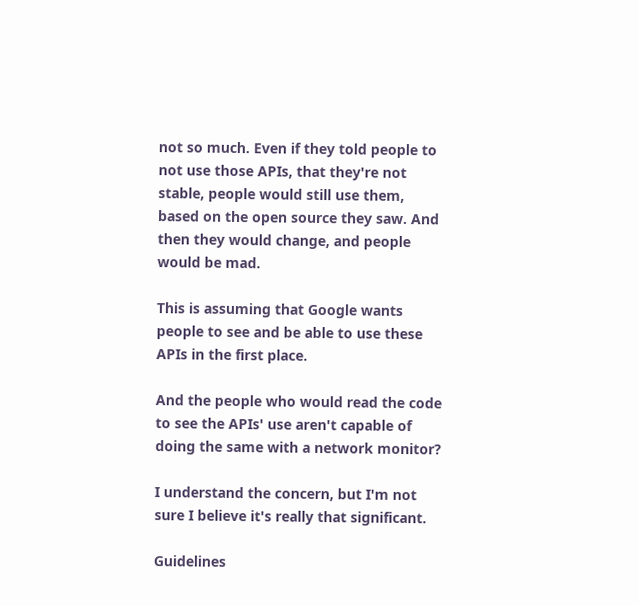not so much. Even if they told people to not use those APIs, that they're not stable, people would still use them, based on the open source they saw. And then they would change, and people would be mad.

This is assuming that Google wants people to see and be able to use these APIs in the first place.

And the people who would read the code to see the APIs' use aren't capable of doing the same with a network monitor?

I understand the concern, but I'm not sure I believe it's really that significant.

Guidelines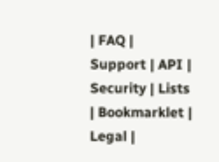| FAQ | Support | API | Security | Lists | Bookmarklet | Legal |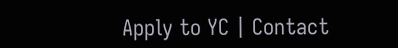Apply to YC | Contact